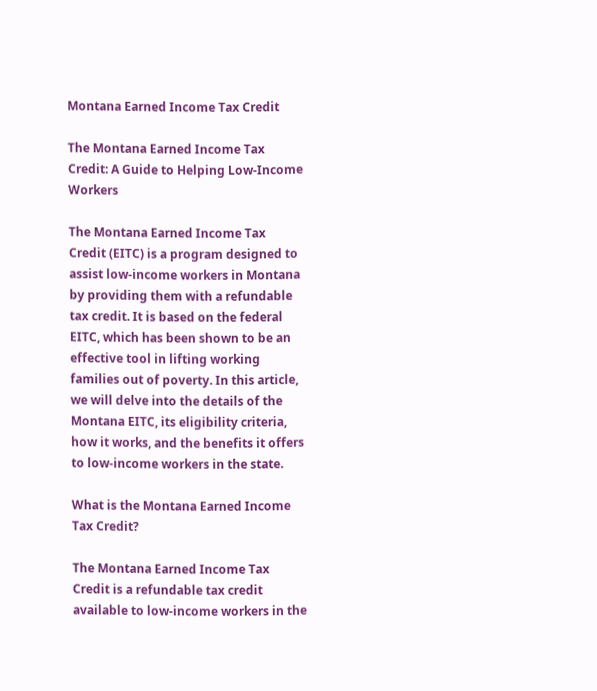Montana Earned Income Tax Credit

The Montana Earned Income Tax Credit: A Guide to Helping Low-Income Workers

The Montana Earned Income Tax Credit (EITC) is a program designed to assist low-income workers in Montana by providing them with a refundable tax credit. It is based on the federal EITC, which has been shown to be an effective tool in lifting working families out of poverty. In this article, we will delve into the details of the Montana EITC, its eligibility criteria, how it works, and the benefits it offers to low-income workers in the state.

What is the Montana Earned Income Tax Credit?

The Montana Earned Income Tax Credit is a refundable tax credit available to low-income workers in the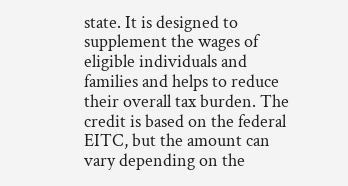state. It is designed to supplement the wages of eligible individuals and families and helps to reduce their overall tax burden. The credit is based on the federal EITC, but the amount can vary depending on the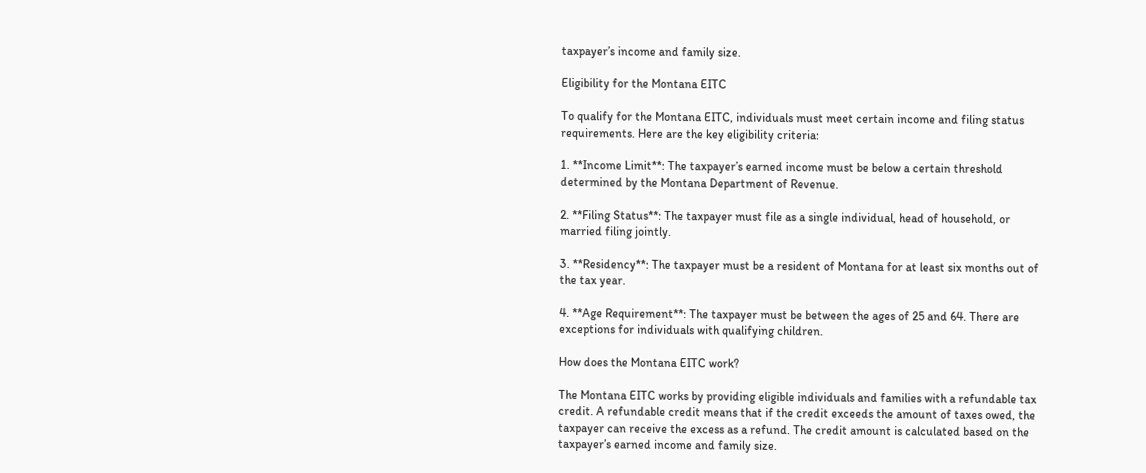taxpayer’s income and family size.

Eligibility for the Montana EITC

To qualify for the Montana EITC, individuals must meet certain income and filing status requirements. Here are the key eligibility criteria:

1. **Income Limit**: The taxpayer’s earned income must be below a certain threshold determined by the Montana Department of Revenue.

2. **Filing Status**: The taxpayer must file as a single individual, head of household, or married filing jointly.

3. **Residency**: The taxpayer must be a resident of Montana for at least six months out of the tax year.

4. **Age Requirement**: The taxpayer must be between the ages of 25 and 64. There are exceptions for individuals with qualifying children.

How does the Montana EITC work?

The Montana EITC works by providing eligible individuals and families with a refundable tax credit. A refundable credit means that if the credit exceeds the amount of taxes owed, the taxpayer can receive the excess as a refund. The credit amount is calculated based on the taxpayer’s earned income and family size.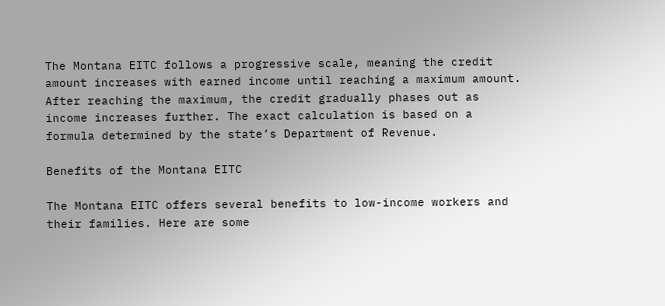The Montana EITC follows a progressive scale, meaning the credit amount increases with earned income until reaching a maximum amount. After reaching the maximum, the credit gradually phases out as income increases further. The exact calculation is based on a formula determined by the state’s Department of Revenue.

Benefits of the Montana EITC

The Montana EITC offers several benefits to low-income workers and their families. Here are some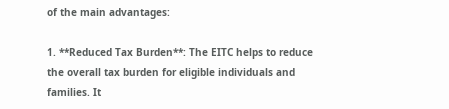of the main advantages:

1. **Reduced Tax Burden**: The EITC helps to reduce the overall tax burden for eligible individuals and families. It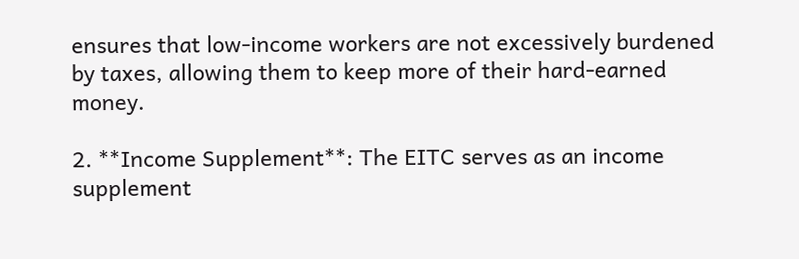ensures that low-income workers are not excessively burdened by taxes, allowing them to keep more of their hard-earned money.

2. **Income Supplement**: The EITC serves as an income supplement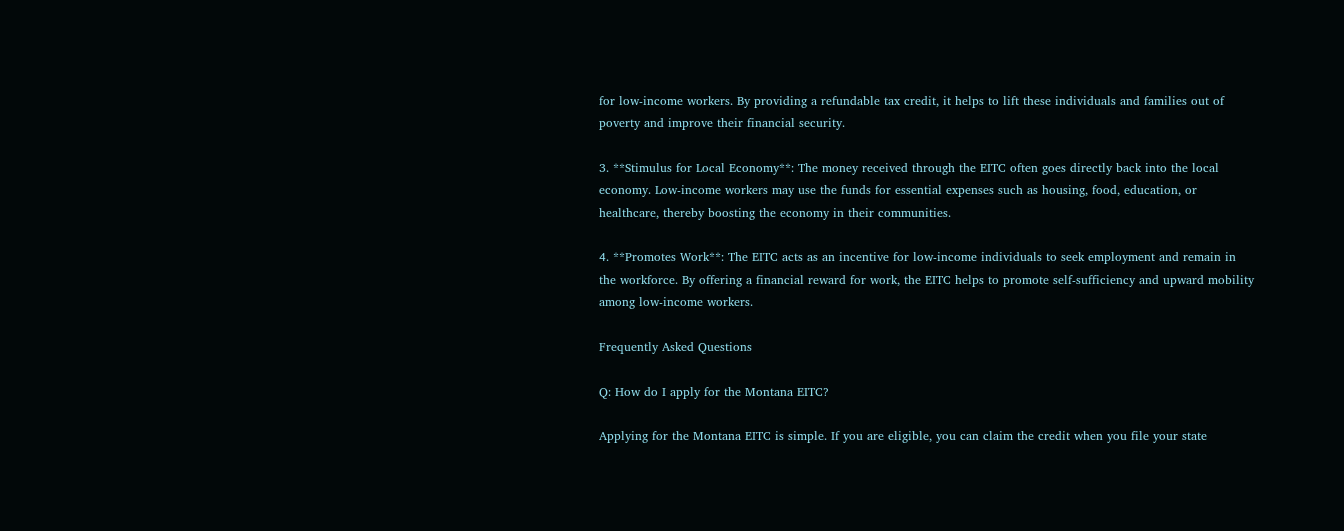for low-income workers. By providing a refundable tax credit, it helps to lift these individuals and families out of poverty and improve their financial security.

3. **Stimulus for Local Economy**: The money received through the EITC often goes directly back into the local economy. Low-income workers may use the funds for essential expenses such as housing, food, education, or healthcare, thereby boosting the economy in their communities.

4. **Promotes Work**: The EITC acts as an incentive for low-income individuals to seek employment and remain in the workforce. By offering a financial reward for work, the EITC helps to promote self-sufficiency and upward mobility among low-income workers.

Frequently Asked Questions

Q: How do I apply for the Montana EITC?

Applying for the Montana EITC is simple. If you are eligible, you can claim the credit when you file your state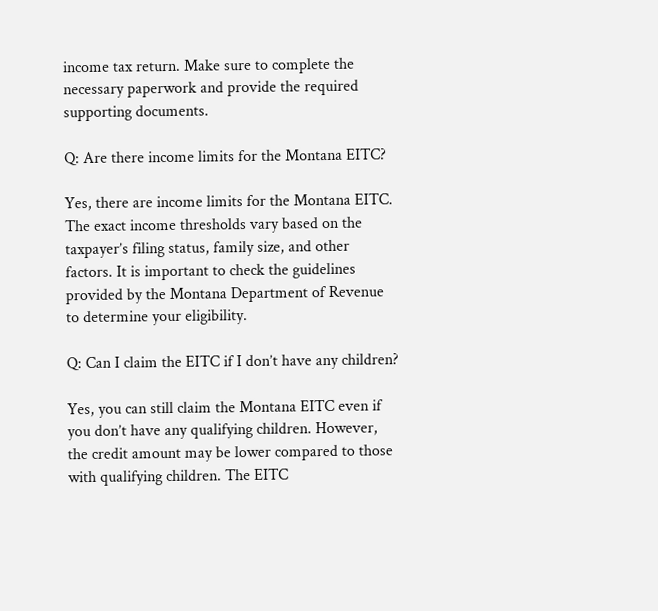income tax return. Make sure to complete the necessary paperwork and provide the required supporting documents.

Q: Are there income limits for the Montana EITC?

Yes, there are income limits for the Montana EITC. The exact income thresholds vary based on the taxpayer’s filing status, family size, and other factors. It is important to check the guidelines provided by the Montana Department of Revenue to determine your eligibility.

Q: Can I claim the EITC if I don’t have any children?

Yes, you can still claim the Montana EITC even if you don’t have any qualifying children. However, the credit amount may be lower compared to those with qualifying children. The EITC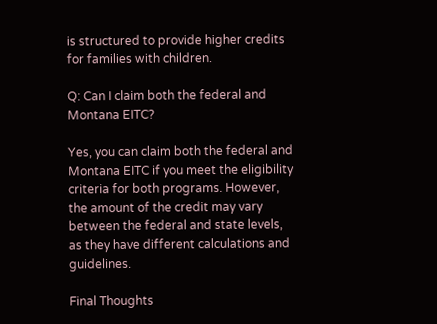is structured to provide higher credits for families with children.

Q: Can I claim both the federal and Montana EITC?

Yes, you can claim both the federal and Montana EITC if you meet the eligibility criteria for both programs. However, the amount of the credit may vary between the federal and state levels, as they have different calculations and guidelines.

Final Thoughts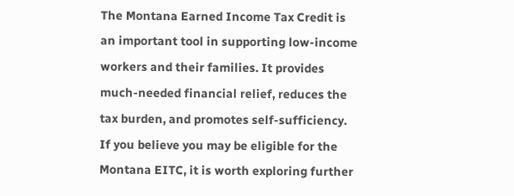The Montana Earned Income Tax Credit is an important tool in supporting low-income workers and their families. It provides much-needed financial relief, reduces the tax burden, and promotes self-sufficiency. If you believe you may be eligible for the Montana EITC, it is worth exploring further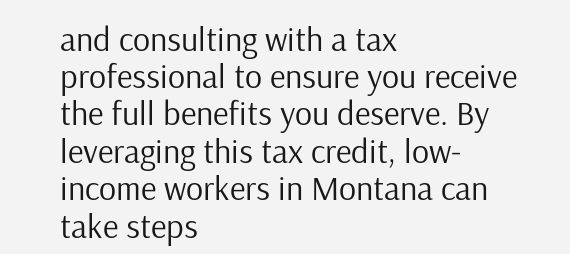and consulting with a tax professional to ensure you receive the full benefits you deserve. By leveraging this tax credit, low-income workers in Montana can take steps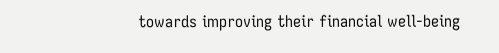towards improving their financial well-being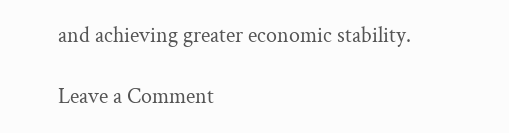and achieving greater economic stability.

Leave a Comment